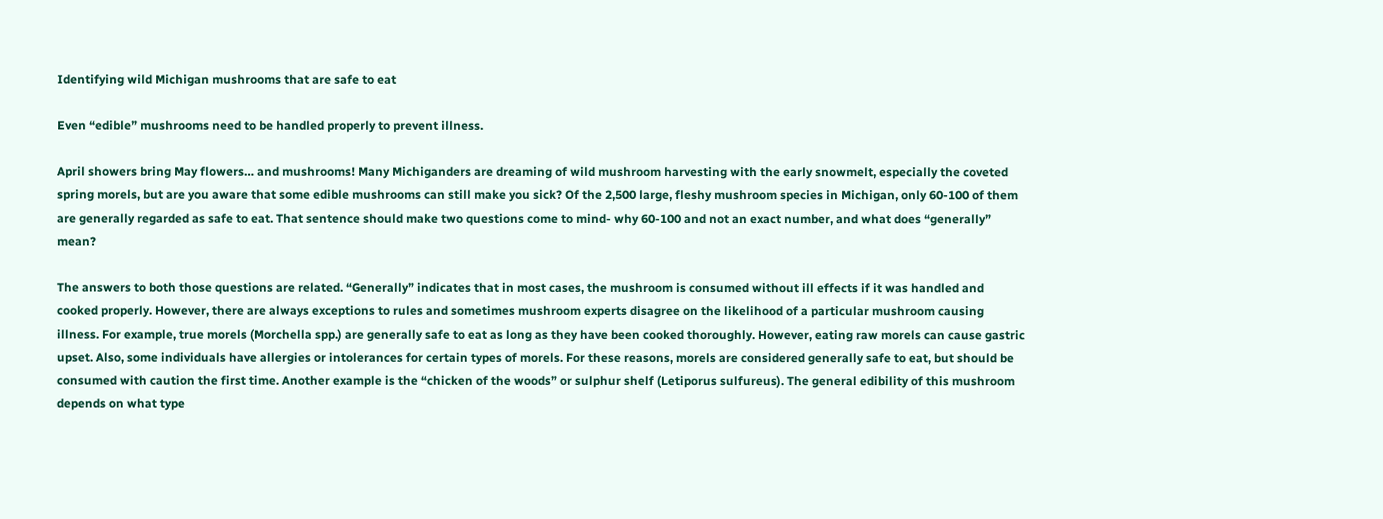Identifying wild Michigan mushrooms that are safe to eat

Even “edible” mushrooms need to be handled properly to prevent illness.

April showers bring May flowers… and mushrooms! Many Michiganders are dreaming of wild mushroom harvesting with the early snowmelt, especially the coveted spring morels, but are you aware that some edible mushrooms can still make you sick? Of the 2,500 large, fleshy mushroom species in Michigan, only 60-100 of them are generally regarded as safe to eat. That sentence should make two questions come to mind- why 60-100 and not an exact number, and what does “generally” mean?

The answers to both those questions are related. “Generally” indicates that in most cases, the mushroom is consumed without ill effects if it was handled and cooked properly. However, there are always exceptions to rules and sometimes mushroom experts disagree on the likelihood of a particular mushroom causing illness. For example, true morels (Morchella spp.) are generally safe to eat as long as they have been cooked thoroughly. However, eating raw morels can cause gastric upset. Also, some individuals have allergies or intolerances for certain types of morels. For these reasons, morels are considered generally safe to eat, but should be consumed with caution the first time. Another example is the “chicken of the woods” or sulphur shelf (Letiporus sulfureus). The general edibility of this mushroom depends on what type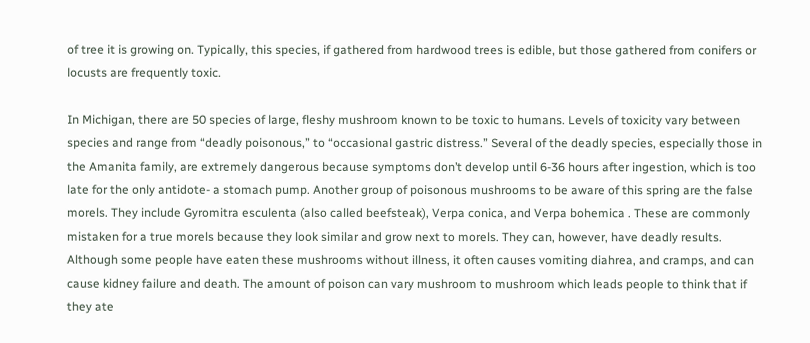of tree it is growing on. Typically, this species, if gathered from hardwood trees is edible, but those gathered from conifers or locusts are frequently toxic.

In Michigan, there are 50 species of large, fleshy mushroom known to be toxic to humans. Levels of toxicity vary between species and range from “deadly poisonous,” to “occasional gastric distress.” Several of the deadly species, especially those in the Amanita family, are extremely dangerous because symptoms don’t develop until 6-36 hours after ingestion, which is too late for the only antidote- a stomach pump. Another group of poisonous mushrooms to be aware of this spring are the false morels. They include Gyromitra esculenta (also called beefsteak), Verpa conica, and Verpa bohemica . These are commonly mistaken for a true morels because they look similar and grow next to morels. They can, however, have deadly results. Although some people have eaten these mushrooms without illness, it often causes vomiting diahrea, and cramps, and can cause kidney failure and death. The amount of poison can vary mushroom to mushroom which leads people to think that if they ate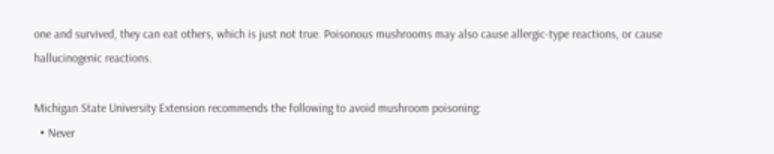one and survived, they can eat others, which is just not true. Poisonous mushrooms may also cause allergic-type reactions, or cause hallucinogenic reactions.

Michigan State University Extension recommends the following to avoid mushroom poisoning:
  • Never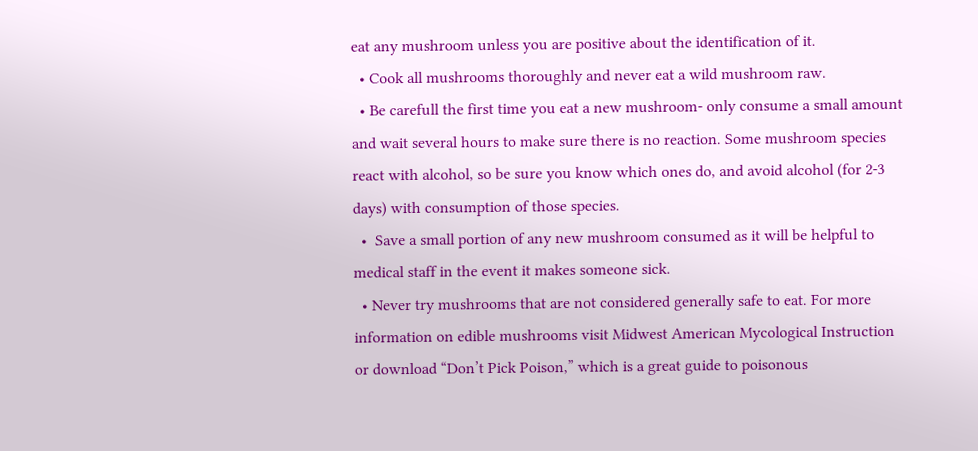eat any mushroom unless you are positive about the identification of it.
  • Cook all mushrooms thoroughly and never eat a wild mushroom raw.
  • Be carefull the first time you eat a new mushroom- only consume a small amount and wait several hours to make sure there is no reaction. Some mushroom species react with alcohol, so be sure you know which ones do, and avoid alcohol (for 2-3 days) with consumption of those species.
  •  Save a small portion of any new mushroom consumed as it will be helpful to medical staff in the event it makes someone sick.
  • Never try mushrooms that are not considered generally safe to eat. For more information on edible mushrooms visit Midwest American Mycological Instruction or download “Don’t Pick Poison,” which is a great guide to poisonous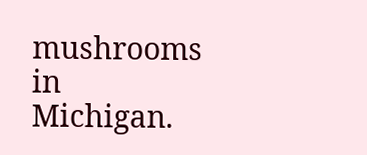mushrooms in Michigan.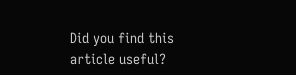Did you find this article useful?